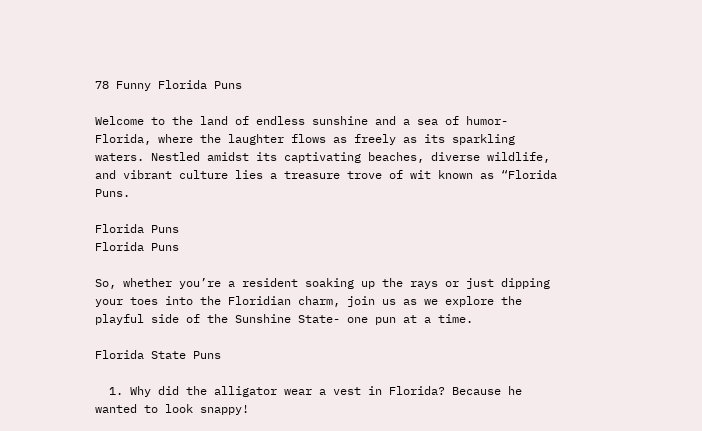78 Funny Florida Puns

Welcome to the land of endless sunshine and a sea of humor- Florida, where the laughter flows as freely as its sparkling waters. Nestled amidst its captivating beaches, diverse wildlife, and vibrant culture lies a treasure trove of wit known as “Florida Puns.

Florida Puns
Florida Puns

So, whether you’re a resident soaking up the rays or just dipping your toes into the Floridian charm, join us as we explore the playful side of the Sunshine State- one pun at a time.

Florida State Puns

  1. Why did the alligator wear a vest in Florida? Because he wanted to look snappy!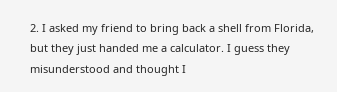2. I asked my friend to bring back a shell from Florida, but they just handed me a calculator. I guess they misunderstood and thought I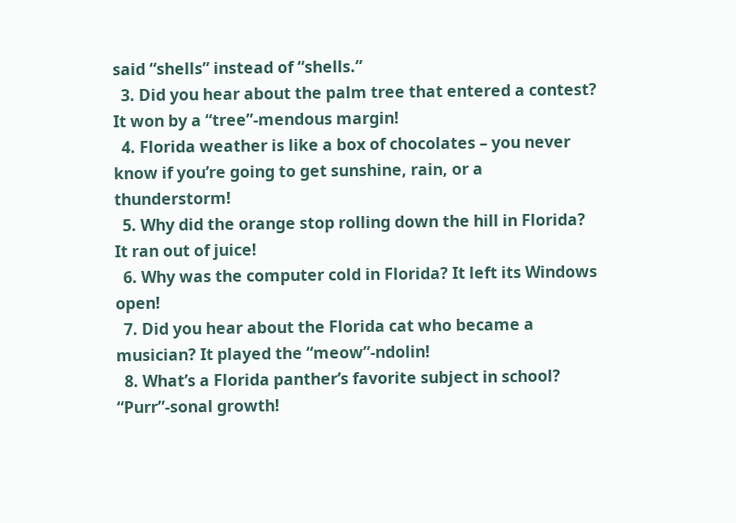said “shells” instead of “shells.”
  3. Did you hear about the palm tree that entered a contest? It won by a “tree”-mendous margin!
  4. Florida weather is like a box of chocolates – you never know if you’re going to get sunshine, rain, or a thunderstorm!
  5. Why did the orange stop rolling down the hill in Florida? It ran out of juice!
  6. Why was the computer cold in Florida? It left its Windows open!
  7. Did you hear about the Florida cat who became a musician? It played the “meow”-ndolin!
  8. What’s a Florida panther’s favorite subject in school? “Purr”-sonal growth!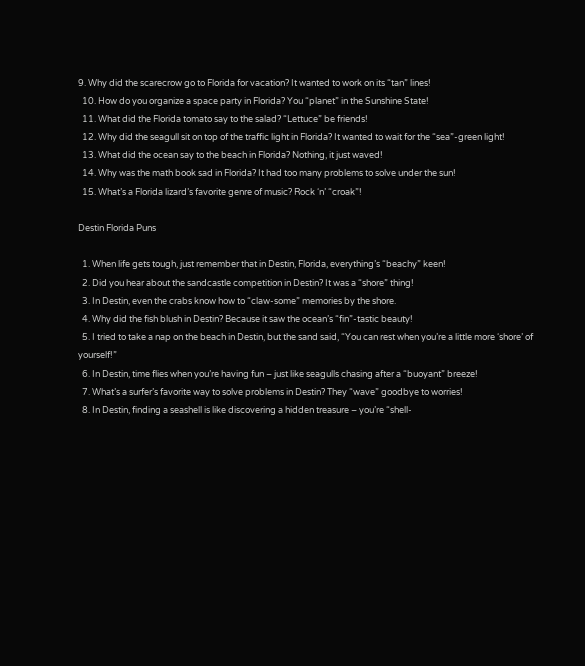9. Why did the scarecrow go to Florida for vacation? It wanted to work on its “tan” lines!
  10. How do you organize a space party in Florida? You “planet” in the Sunshine State!
  11. What did the Florida tomato say to the salad? “Lettuce” be friends!
  12. Why did the seagull sit on top of the traffic light in Florida? It wanted to wait for the “sea”-green light!
  13. What did the ocean say to the beach in Florida? Nothing, it just waved!
  14. Why was the math book sad in Florida? It had too many problems to solve under the sun!
  15. What’s a Florida lizard’s favorite genre of music? Rock ‘n’ “croak”!

Destin Florida Puns

  1. When life gets tough, just remember that in Destin, Florida, everything’s “beachy” keen!
  2. Did you hear about the sandcastle competition in Destin? It was a “shore” thing!
  3. In Destin, even the crabs know how to “claw-some” memories by the shore.
  4. Why did the fish blush in Destin? Because it saw the ocean’s “fin”-tastic beauty!
  5. I tried to take a nap on the beach in Destin, but the sand said, “You can rest when you’re a little more ‘shore’ of yourself!”
  6. In Destin, time flies when you’re having fun – just like seagulls chasing after a “buoyant” breeze!
  7. What’s a surfer’s favorite way to solve problems in Destin? They “wave” goodbye to worries!
  8. In Destin, finding a seashell is like discovering a hidden treasure – you’re “shell-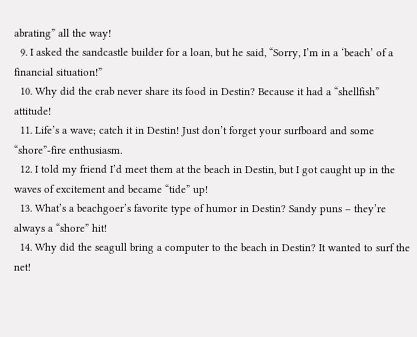abrating” all the way!
  9. I asked the sandcastle builder for a loan, but he said, “Sorry, I’m in a ‘beach’ of a financial situation!”
  10. Why did the crab never share its food in Destin? Because it had a “shellfish” attitude!
  11. Life’s a wave; catch it in Destin! Just don’t forget your surfboard and some “shore”-fire enthusiasm.
  12. I told my friend I’d meet them at the beach in Destin, but I got caught up in the waves of excitement and became “tide” up!
  13. What’s a beachgoer’s favorite type of humor in Destin? Sandy puns – they’re always a “shore” hit!
  14. Why did the seagull bring a computer to the beach in Destin? It wanted to surf the net!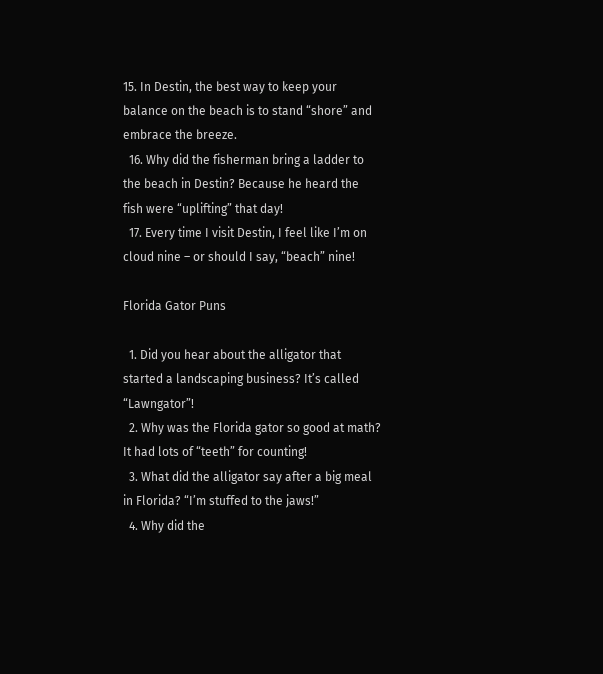15. In Destin, the best way to keep your balance on the beach is to stand “shore” and embrace the breeze.
  16. Why did the fisherman bring a ladder to the beach in Destin? Because he heard the fish were “uplifting” that day!
  17. Every time I visit Destin, I feel like I’m on cloud nine – or should I say, “beach” nine!

Florida Gator Puns

  1. Did you hear about the alligator that started a landscaping business? It’s called “Lawngator”!
  2. Why was the Florida gator so good at math? It had lots of “teeth” for counting!
  3. What did the alligator say after a big meal in Florida? “I’m stuffed to the jaws!”
  4. Why did the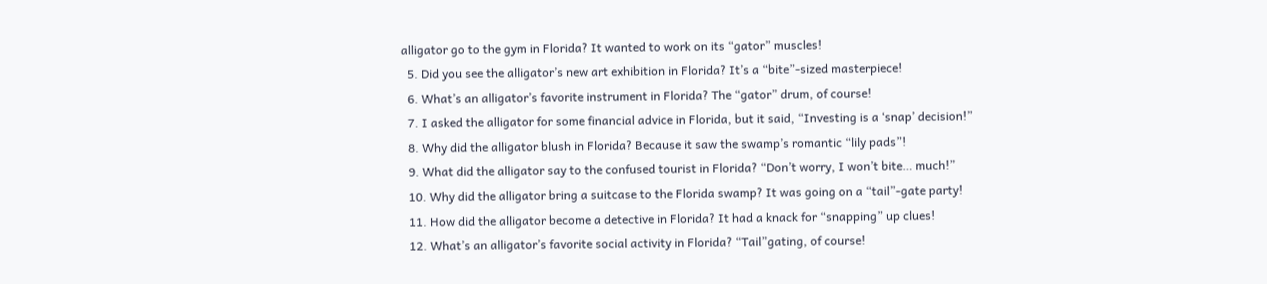alligator go to the gym in Florida? It wanted to work on its “gator” muscles!
  5. Did you see the alligator’s new art exhibition in Florida? It’s a “bite”-sized masterpiece!
  6. What’s an alligator’s favorite instrument in Florida? The “gator” drum, of course!
  7. I asked the alligator for some financial advice in Florida, but it said, “Investing is a ‘snap’ decision!”
  8. Why did the alligator blush in Florida? Because it saw the swamp’s romantic “lily pads”!
  9. What did the alligator say to the confused tourist in Florida? “Don’t worry, I won’t bite… much!”
  10. Why did the alligator bring a suitcase to the Florida swamp? It was going on a “tail”-gate party!
  11. How did the alligator become a detective in Florida? It had a knack for “snapping” up clues!
  12. What’s an alligator’s favorite social activity in Florida? “Tail”gating, of course!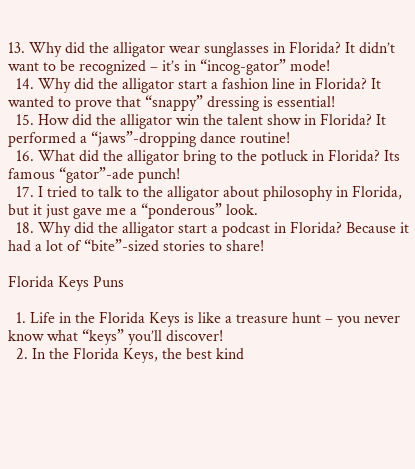13. Why did the alligator wear sunglasses in Florida? It didn’t want to be recognized – it’s in “incog-gator” mode!
  14. Why did the alligator start a fashion line in Florida? It wanted to prove that “snappy” dressing is essential!
  15. How did the alligator win the talent show in Florida? It performed a “jaws”-dropping dance routine!
  16. What did the alligator bring to the potluck in Florida? Its famous “gator”-ade punch!
  17. I tried to talk to the alligator about philosophy in Florida, but it just gave me a “ponderous” look.
  18. Why did the alligator start a podcast in Florida? Because it had a lot of “bite”-sized stories to share!

Florida Keys Puns

  1. Life in the Florida Keys is like a treasure hunt – you never know what “keys” you’ll discover!
  2. In the Florida Keys, the best kind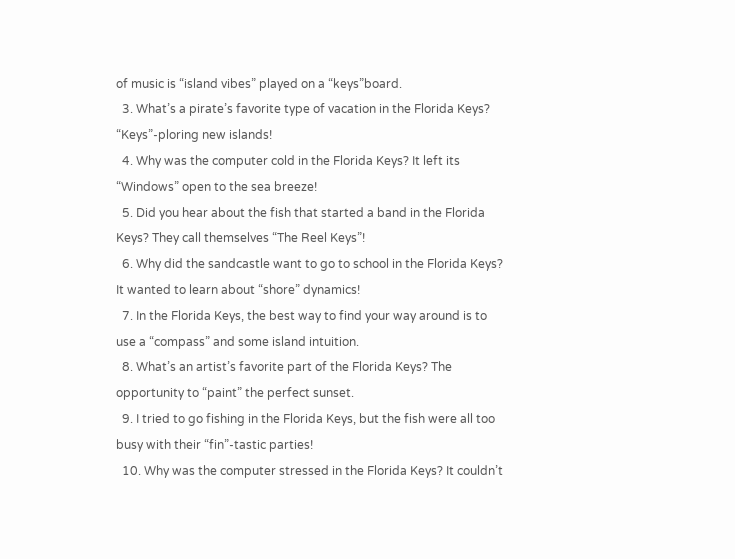of music is “island vibes” played on a “keys”board.
  3. What’s a pirate’s favorite type of vacation in the Florida Keys? “Keys”-ploring new islands!
  4. Why was the computer cold in the Florida Keys? It left its “Windows” open to the sea breeze!
  5. Did you hear about the fish that started a band in the Florida Keys? They call themselves “The Reel Keys”!
  6. Why did the sandcastle want to go to school in the Florida Keys? It wanted to learn about “shore” dynamics!
  7. In the Florida Keys, the best way to find your way around is to use a “compass” and some island intuition.
  8. What’s an artist’s favorite part of the Florida Keys? The opportunity to “paint” the perfect sunset.
  9. I tried to go fishing in the Florida Keys, but the fish were all too busy with their “fin”-tastic parties!
  10. Why was the computer stressed in the Florida Keys? It couldn’t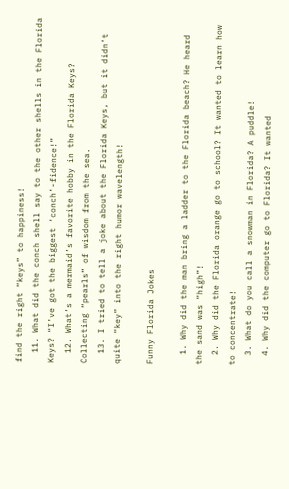find the right “keys” to happiness!
  11. What did the conch shell say to the other shells in the Florida Keys? “I’ve got the biggest ‘conch’-fidence!”
  12. What’s a mermaid’s favorite hobby in the Florida Keys? Collecting “pearls” of wisdom from the sea.
  13. I tried to tell a joke about the Florida Keys, but it didn’t quite “key” into the right humor wavelength!

Funny Florida Jokes

  1. Why did the man bring a ladder to the Florida beach? He heard the sand was “high”!
  2. Why did the Florida orange go to school? It wanted to learn how to concentrate!
  3. What do you call a snowman in Florida? A puddle!
  4. Why did the computer go to Florida? It wanted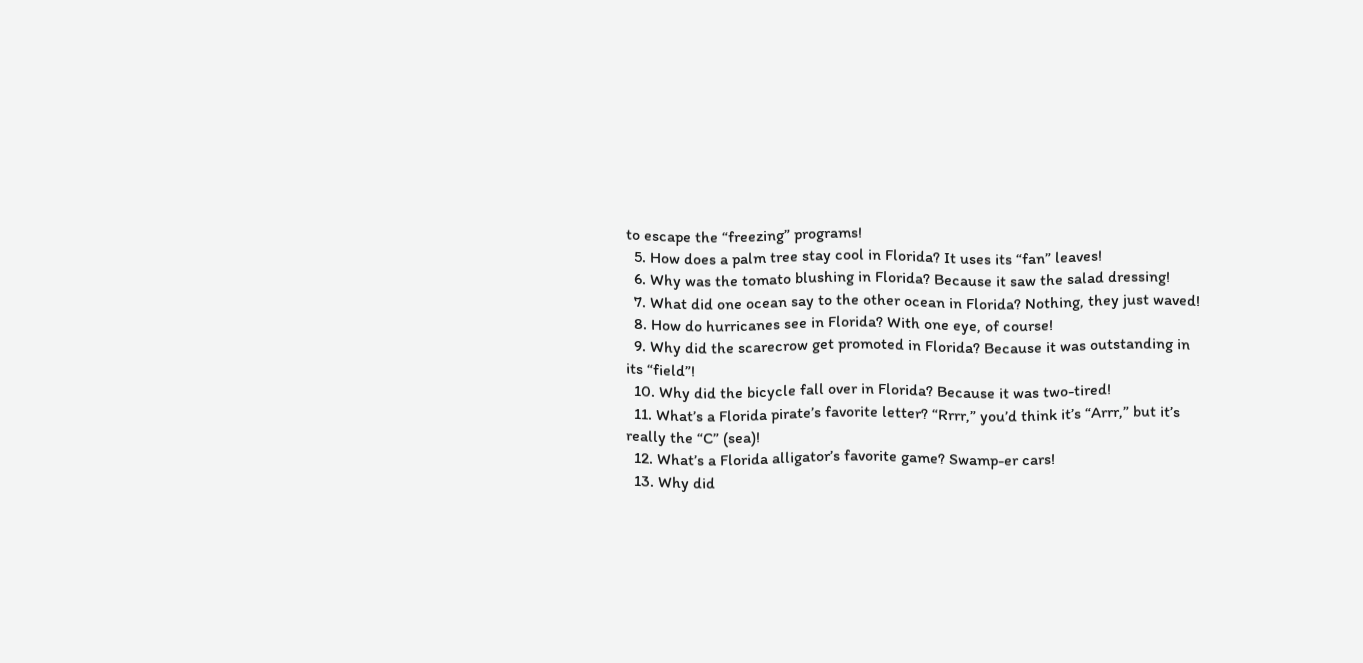to escape the “freezing” programs!
  5. How does a palm tree stay cool in Florida? It uses its “fan” leaves!
  6. Why was the tomato blushing in Florida? Because it saw the salad dressing!
  7. What did one ocean say to the other ocean in Florida? Nothing, they just waved!
  8. How do hurricanes see in Florida? With one eye, of course!
  9. Why did the scarecrow get promoted in Florida? Because it was outstanding in its “field”!
  10. Why did the bicycle fall over in Florida? Because it was two-tired!
  11. What’s a Florida pirate’s favorite letter? “Rrrr,” you’d think it’s “Arrr,” but it’s really the “C” (sea)!
  12. What’s a Florida alligator’s favorite game? Swamp-er cars!
  13. Why did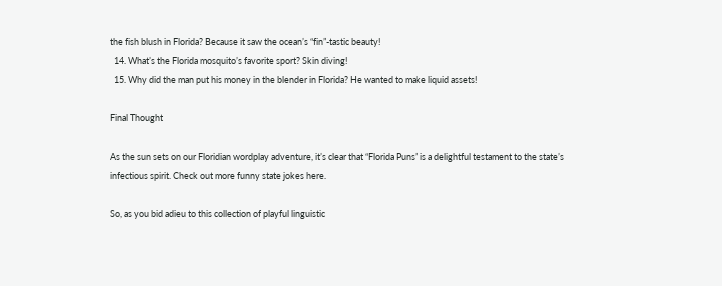the fish blush in Florida? Because it saw the ocean’s “fin”-tastic beauty!
  14. What’s the Florida mosquito’s favorite sport? Skin diving!
  15. Why did the man put his money in the blender in Florida? He wanted to make liquid assets!

Final Thought

As the sun sets on our Floridian wordplay adventure, it’s clear that “Florida Puns” is a delightful testament to the state’s infectious spirit. Check out more funny state jokes here.

So, as you bid adieu to this collection of playful linguistic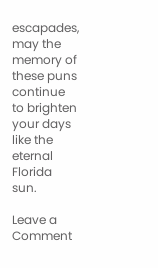escapades, may the memory of these puns continue to brighten your days like the eternal Florida sun.

Leave a Comment